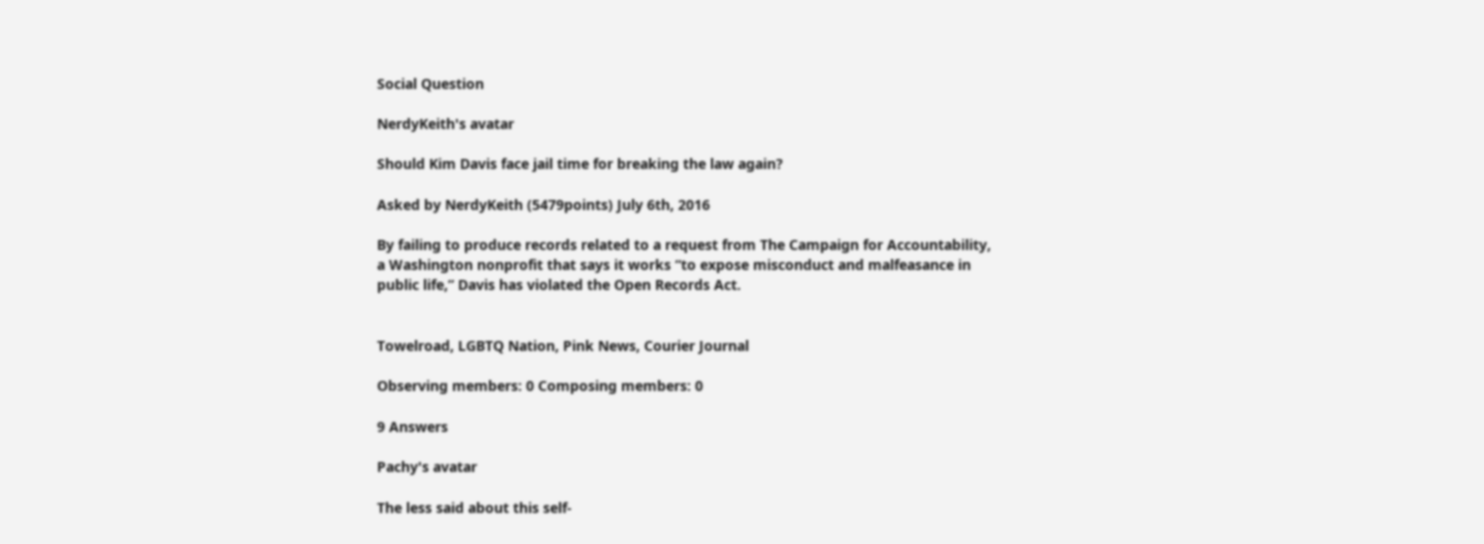Social Question

NerdyKeith's avatar

Should Kim Davis face jail time for breaking the law again?

Asked by NerdyKeith (5479points) July 6th, 2016

By failing to produce records related to a request from The Campaign for Accountability, a Washington nonprofit that says it works “to expose misconduct and malfeasance in public life,” Davis has violated the Open Records Act.


Towelroad, LGBTQ Nation, Pink News, Courier Journal

Observing members: 0 Composing members: 0

9 Answers

Pachy's avatar

The less said about this self-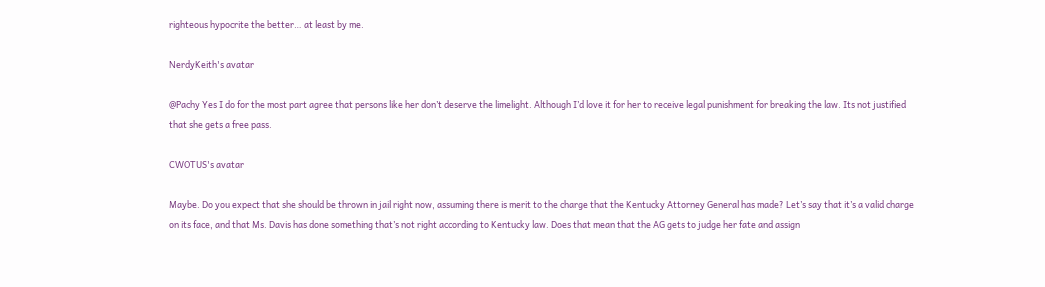righteous hypocrite the better… at least by me.

NerdyKeith's avatar

@Pachy Yes I do for the most part agree that persons like her don’t deserve the limelight. Although I’d love it for her to receive legal punishment for breaking the law. Its not justified that she gets a free pass.

CWOTUS's avatar

Maybe. Do you expect that she should be thrown in jail right now, assuming there is merit to the charge that the Kentucky Attorney General has made? Let’s say that it’s a valid charge on its face, and that Ms. Davis has done something that’s not right according to Kentucky law. Does that mean that the AG gets to judge her fate and assign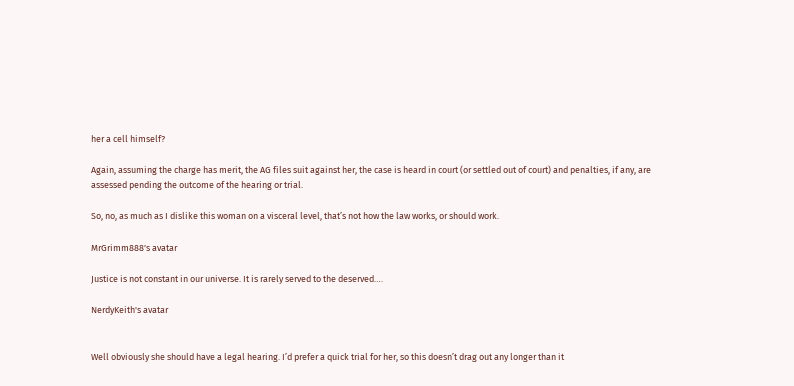her a cell himself?

Again, assuming the charge has merit, the AG files suit against her, the case is heard in court (or settled out of court) and penalties, if any, are assessed pending the outcome of the hearing or trial.

So, no, as much as I dislike this woman on a visceral level, that’s not how the law works, or should work.

MrGrimm888's avatar

Justice is not constant in our universe. It is rarely served to the deserved….

NerdyKeith's avatar


Well obviously she should have a legal hearing. I’d prefer a quick trial for her, so this doesn’t drag out any longer than it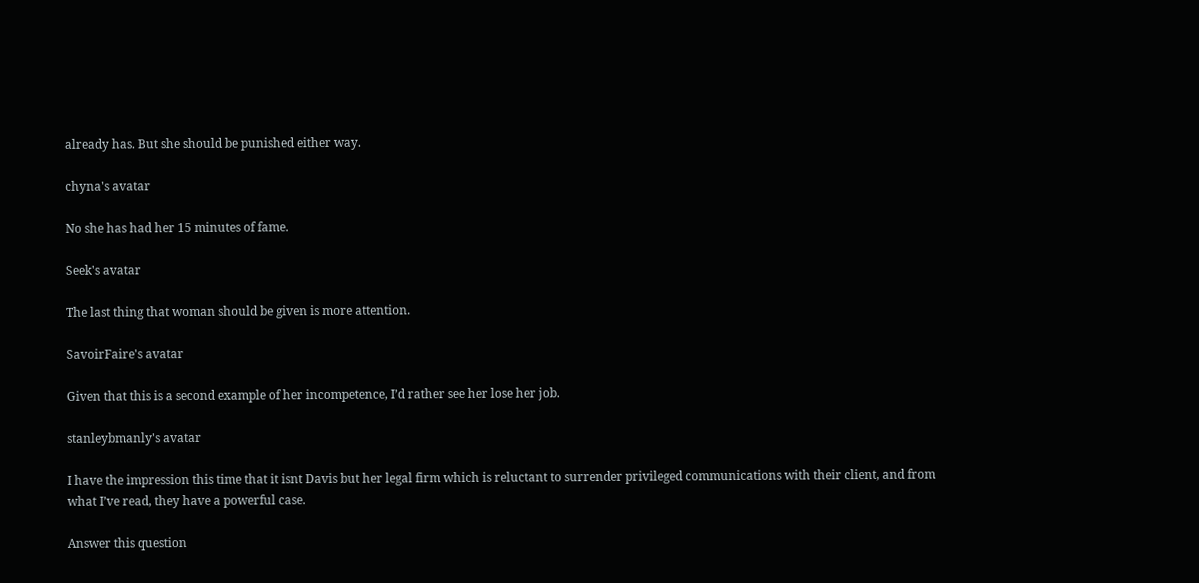already has. But she should be punished either way.

chyna's avatar

No she has had her 15 minutes of fame.

Seek's avatar

The last thing that woman should be given is more attention.

SavoirFaire's avatar

Given that this is a second example of her incompetence, I’d rather see her lose her job.

stanleybmanly's avatar

I have the impression this time that it isnt Davis but her legal firm which is reluctant to surrender privileged communications with their client, and from what I’ve read, they have a powerful case.

Answer this question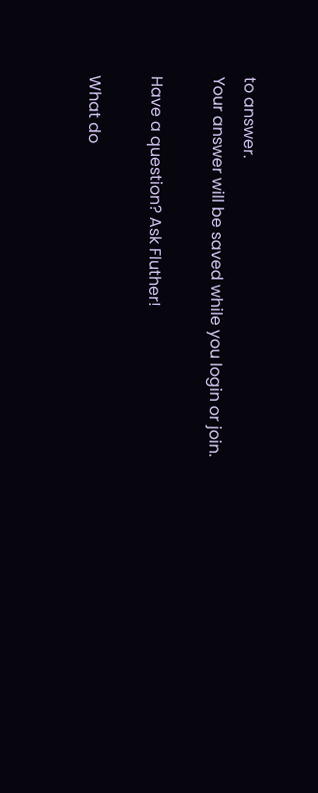to answer.
Your answer will be saved while you login or join.

Have a question? Ask Fluther!

What do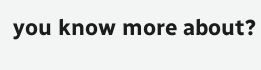you know more about?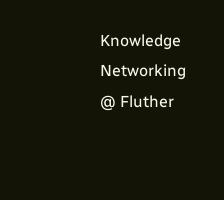Knowledge Networking @ Fluther